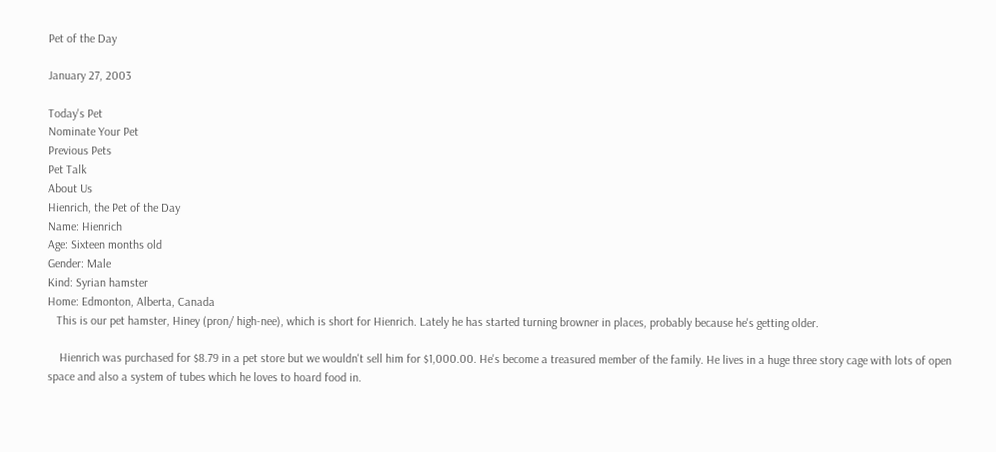Pet of the Day

January 27, 2003

Today's Pet
Nominate Your Pet
Previous Pets
Pet Talk
About Us
Hienrich, the Pet of the Day
Name: Hienrich
Age: Sixteen months old
Gender: Male
Kind: Syrian hamster
Home: Edmonton, Alberta, Canada
   This is our pet hamster, Hiney (pron/ high-nee), which is short for Hienrich. Lately he has started turning browner in places, probably because he's getting older.

    Hienrich was purchased for $8.79 in a pet store but we wouldn't sell him for $1,000.00. He's become a treasured member of the family. He lives in a huge three story cage with lots of open space and also a system of tubes which he loves to hoard food in.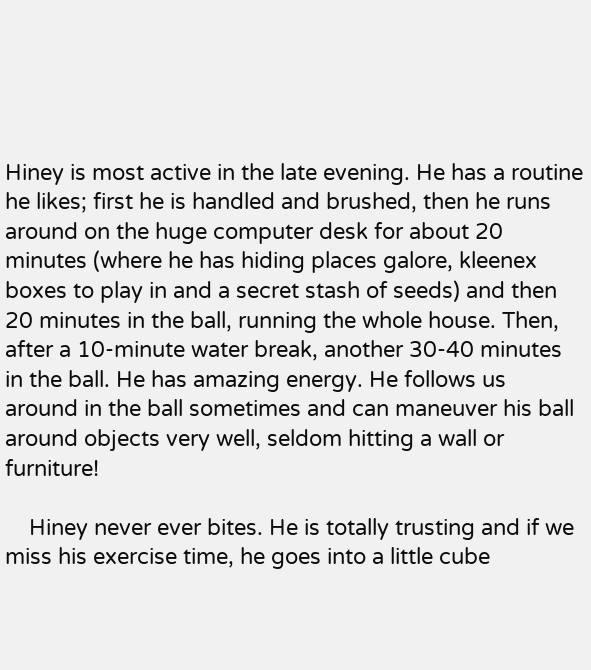Hiney is most active in the late evening. He has a routine he likes; first he is handled and brushed, then he runs around on the huge computer desk for about 20 minutes (where he has hiding places galore, kleenex boxes to play in and a secret stash of seeds) and then 20 minutes in the ball, running the whole house. Then, after a 10-minute water break, another 30-40 minutes in the ball. He has amazing energy. He follows us around in the ball sometimes and can maneuver his ball around objects very well, seldom hitting a wall or furniture!

    Hiney never ever bites. He is totally trusting and if we miss his exercise time, he goes into a little cube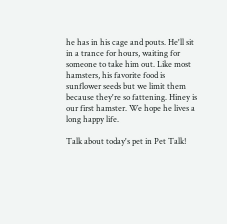he has in his cage and pouts. He'll sit in a trance for hours, waiting for someone to take him out. Like most hamsters, his favorite food is sunflower seeds but we limit them because they're so fattening. Hiney is our first hamster. We hope he lives a long happy life.

Talk about today's pet in Pet Talk!